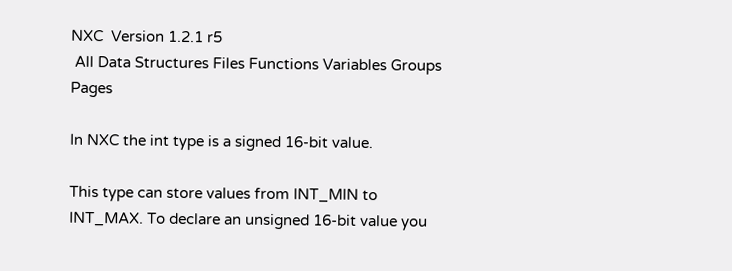NXC  Version 1.2.1 r5
 All Data Structures Files Functions Variables Groups Pages

In NXC the int type is a signed 16-bit value.

This type can store values from INT_MIN to INT_MAX. To declare an unsigned 16-bit value you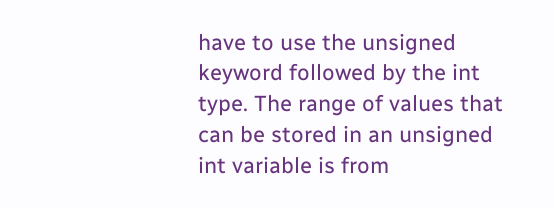have to use the unsigned keyword followed by the int type. The range of values that can be stored in an unsigned int variable is from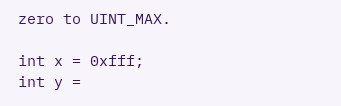zero to UINT_MAX.

int x = 0xfff;
int y =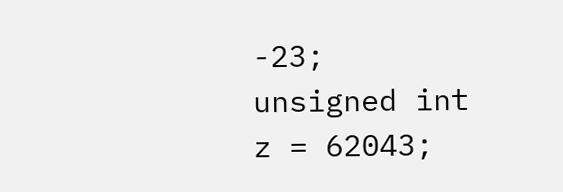-23;
unsigned int z = 62043;